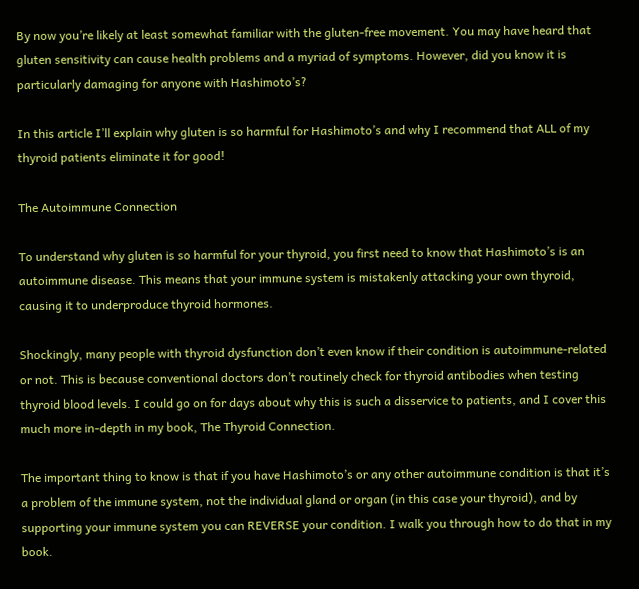By now you’re likely at least somewhat familiar with the gluten-free movement. You may have heard that gluten sensitivity can cause health problems and a myriad of symptoms. However, did you know it is particularly damaging for anyone with Hashimoto’s?

In this article I’ll explain why gluten is so harmful for Hashimoto’s and why I recommend that ALL of my thyroid patients eliminate it for good!

The Autoimmune Connection

To understand why gluten is so harmful for your thyroid, you first need to know that Hashimoto’s is an autoimmune disease. This means that your immune system is mistakenly attacking your own thyroid, causing it to underproduce thyroid hormones.

Shockingly, many people with thyroid dysfunction don’t even know if their condition is autoimmune-related or not. This is because conventional doctors don’t routinely check for thyroid antibodies when testing thyroid blood levels. I could go on for days about why this is such a disservice to patients, and I cover this much more in-depth in my book, The Thyroid Connection.

The important thing to know is that if you have Hashimoto’s or any other autoimmune condition is that it’s a problem of the immune system, not the individual gland or organ (in this case your thyroid), and by supporting your immune system you can REVERSE your condition. I walk you through how to do that in my book.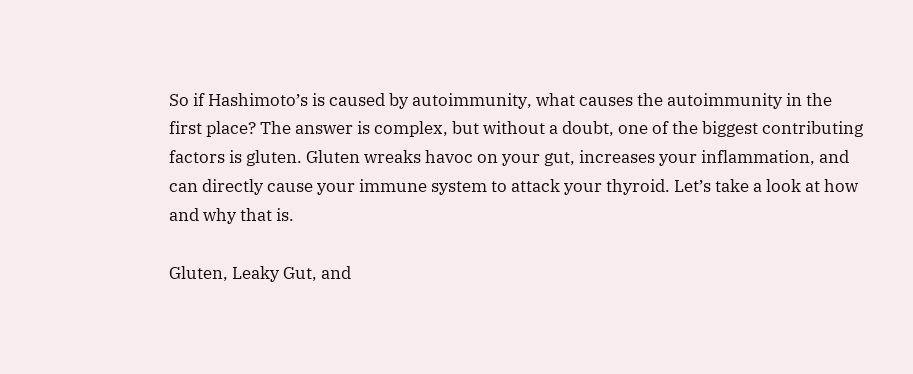So if Hashimoto’s is caused by autoimmunity, what causes the autoimmunity in the first place? The answer is complex, but without a doubt, one of the biggest contributing factors is gluten. Gluten wreaks havoc on your gut, increases your inflammation, and can directly cause your immune system to attack your thyroid. Let’s take a look at how and why that is.

Gluten, Leaky Gut, and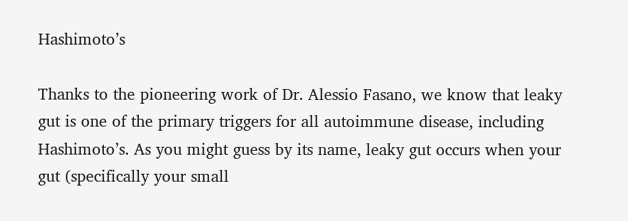Hashimoto’s

Thanks to the pioneering work of Dr. Alessio Fasano, we know that leaky gut is one of the primary triggers for all autoimmune disease, including Hashimoto’s. As you might guess by its name, leaky gut occurs when your gut (specifically your small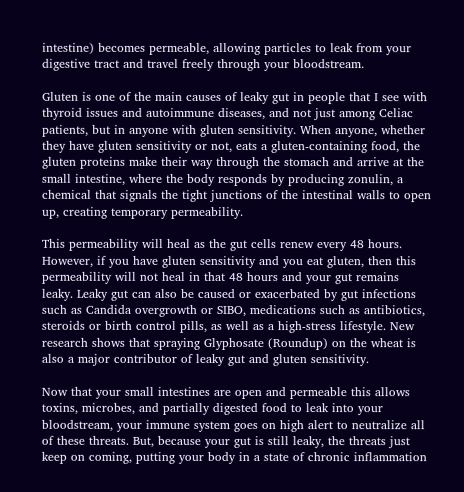intestine) becomes permeable, allowing particles to leak from your digestive tract and travel freely through your bloodstream.

Gluten is one of the main causes of leaky gut in people that I see with thyroid issues and autoimmune diseases, and not just among Celiac patients, but in anyone with gluten sensitivity. When anyone, whether they have gluten sensitivity or not, eats a gluten-containing food, the gluten proteins make their way through the stomach and arrive at the small intestine, where the body responds by producing zonulin, a chemical that signals the tight junctions of the intestinal walls to open up, creating temporary permeability.

This permeability will heal as the gut cells renew every 48 hours. However, if you have gluten sensitivity and you eat gluten, then this permeability will not heal in that 48 hours and your gut remains leaky. Leaky gut can also be caused or exacerbated by gut infections such as Candida overgrowth or SIBO, medications such as antibiotics, steroids or birth control pills, as well as a high-stress lifestyle. New research shows that spraying Glyphosate (Roundup) on the wheat is also a major contributor of leaky gut and gluten sensitivity.

Now that your small intestines are open and permeable this allows toxins, microbes, and partially digested food to leak into your bloodstream, your immune system goes on high alert to neutralize all of these threats. But, because your gut is still leaky, the threats just keep on coming, putting your body in a state of chronic inflammation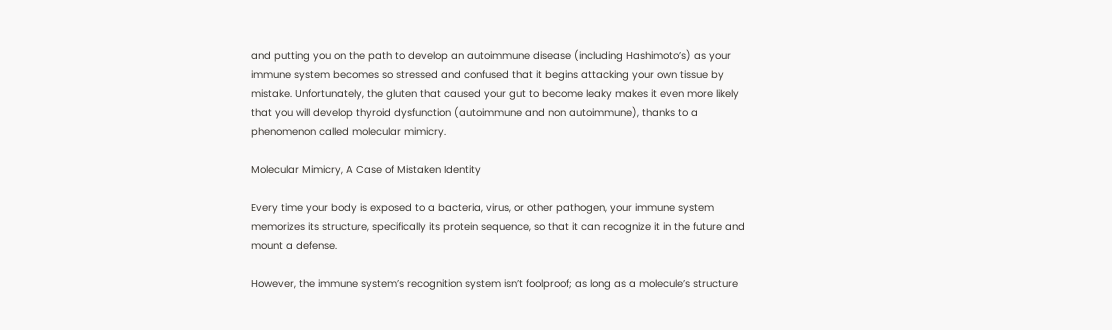and putting you on the path to develop an autoimmune disease (including Hashimoto’s) as your immune system becomes so stressed and confused that it begins attacking your own tissue by mistake. Unfortunately, the gluten that caused your gut to become leaky makes it even more likely that you will develop thyroid dysfunction (autoimmune and non autoimmune), thanks to a phenomenon called molecular mimicry.

Molecular Mimicry, A Case of Mistaken Identity

Every time your body is exposed to a bacteria, virus, or other pathogen, your immune system memorizes its structure, specifically its protein sequence, so that it can recognize it in the future and mount a defense.

However, the immune system’s recognition system isn’t foolproof; as long as a molecule’s structure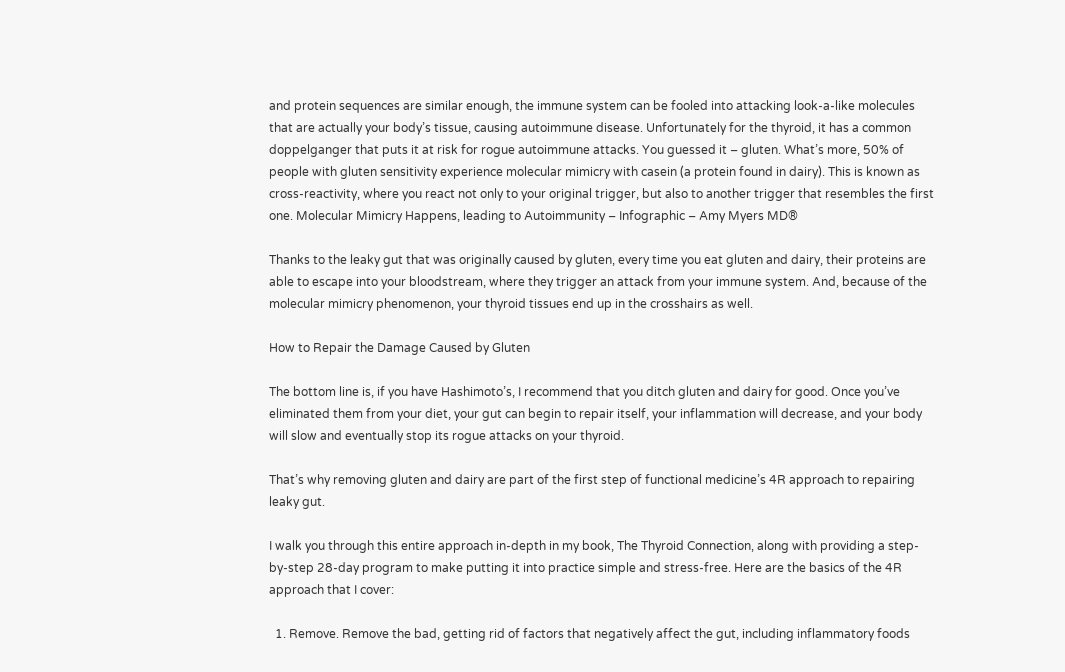and protein sequences are similar enough, the immune system can be fooled into attacking look-a-like molecules that are actually your body’s tissue, causing autoimmune disease. Unfortunately for the thyroid, it has a common doppelganger that puts it at risk for rogue autoimmune attacks. You guessed it – gluten. What’s more, 50% of people with gluten sensitivity experience molecular mimicry with casein (a protein found in dairy). This is known as cross-reactivity, where you react not only to your original trigger, but also to another trigger that resembles the first one. Molecular Mimicry Happens, leading to Autoimmunity – Infographic – Amy Myers MD®

Thanks to the leaky gut that was originally caused by gluten, every time you eat gluten and dairy, their proteins are able to escape into your bloodstream, where they trigger an attack from your immune system. And, because of the molecular mimicry phenomenon, your thyroid tissues end up in the crosshairs as well.

How to Repair the Damage Caused by Gluten

The bottom line is, if you have Hashimoto’s, I recommend that you ditch gluten and dairy for good. Once you’ve eliminated them from your diet, your gut can begin to repair itself, your inflammation will decrease, and your body will slow and eventually stop its rogue attacks on your thyroid.

That’s why removing gluten and dairy are part of the first step of functional medicine’s 4R approach to repairing leaky gut.

I walk you through this entire approach in-depth in my book, The Thyroid Connection, along with providing a step-by-step 28-day program to make putting it into practice simple and stress-free. Here are the basics of the 4R approach that I cover:

  1. Remove. Remove the bad, getting rid of factors that negatively affect the gut, including inflammatory foods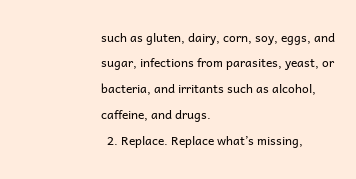such as gluten, dairy, corn, soy, eggs, and sugar, infections from parasites, yeast, or bacteria, and irritants such as alcohol, caffeine, and drugs.
  2. Replace. Replace what’s missing,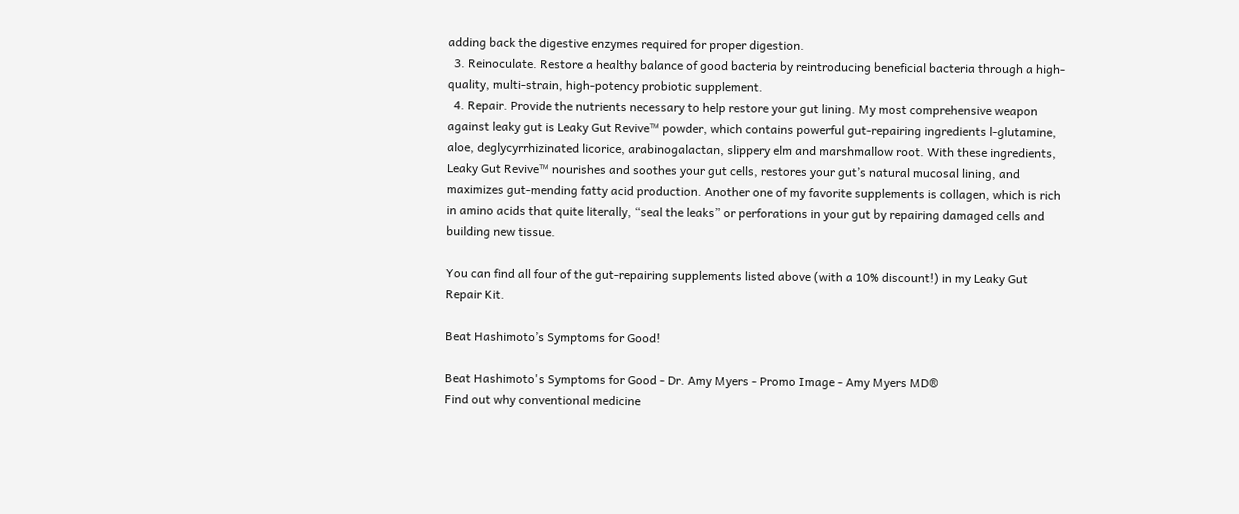adding back the digestive enzymes required for proper digestion.
  3. Reinoculate. Restore a healthy balance of good bacteria by reintroducing beneficial bacteria through a high-quality, multi-strain, high-potency probiotic supplement.
  4. Repair. Provide the nutrients necessary to help restore your gut lining. My most comprehensive weapon against leaky gut is Leaky Gut Revive™ powder, which contains powerful gut-repairing ingredients l-glutamine, aloe, deglycyrrhizinated licorice, arabinogalactan, slippery elm and marshmallow root. With these ingredients, Leaky Gut Revive™ nourishes and soothes your gut cells, restores your gut’s natural mucosal lining, and maximizes gut-mending fatty acid production. Another one of my favorite supplements is collagen, which is rich in amino acids that quite literally, “seal the leaks” or perforations in your gut by repairing damaged cells and building new tissue.

You can find all four of the gut-repairing supplements listed above (with a 10% discount!) in my Leaky Gut Repair Kit.

Beat Hashimoto’s Symptoms for Good!

Beat Hashimoto's Symptoms for Good - Dr. Amy Myers - Promo Image - Amy Myers MD®
Find out why conventional medicine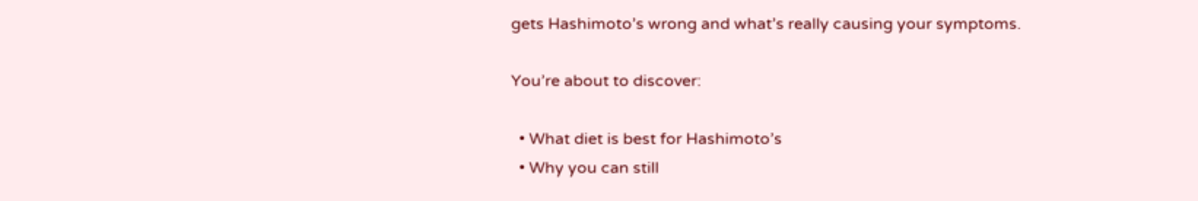gets Hashimoto’s wrong and what’s really causing your symptoms.

You’re about to discover:

  • What diet is best for Hashimoto’s
  • Why you can still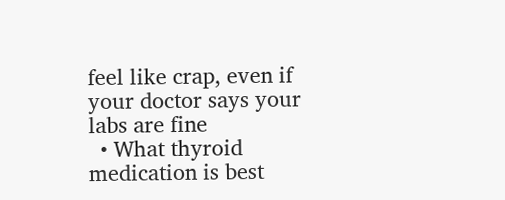feel like crap, even if your doctor says your labs are fine
  • What thyroid medication is best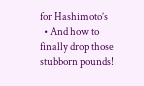for Hashimoto’s
  • And how to finally drop those stubborn pounds!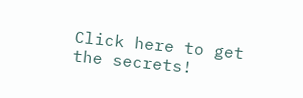Click here to get the secrets!